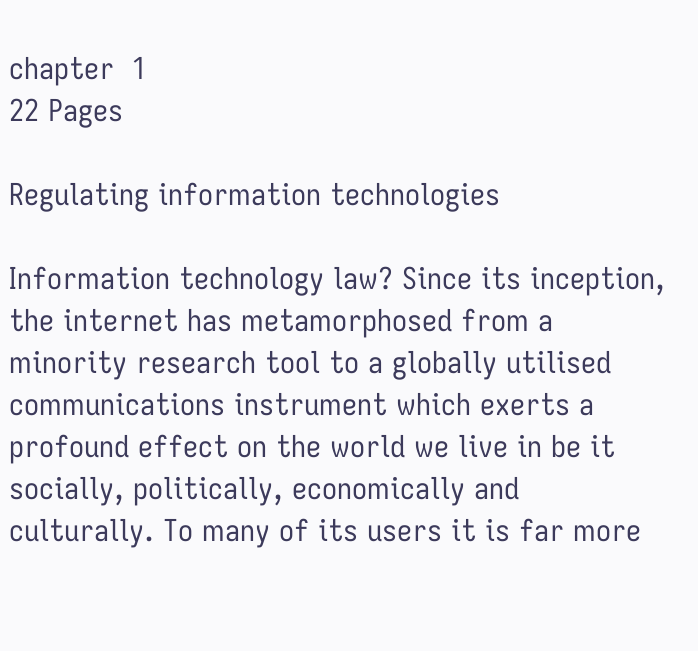chapter  1
22 Pages

Regulating information technologies

Information technology law? Since its inception, the internet has metamorphosed from a minority research tool to a globally utilised communications instrument which exerts a profound effect on the world we live in be it socially, politically, economically and culturally. To many of its users it is far more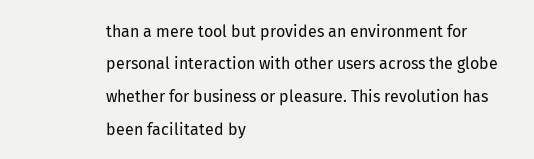than a mere tool but provides an environment for personal interaction with other users across the globe whether for business or pleasure. This revolution has been facilitated by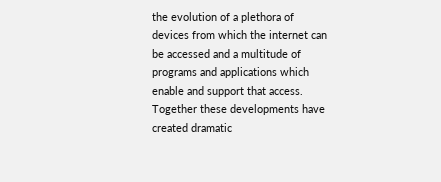the evolution of a plethora of devices from which the internet can be accessed and a multitude of programs and applications which enable and support that access. Together these developments have created dramatic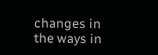changes in the ways in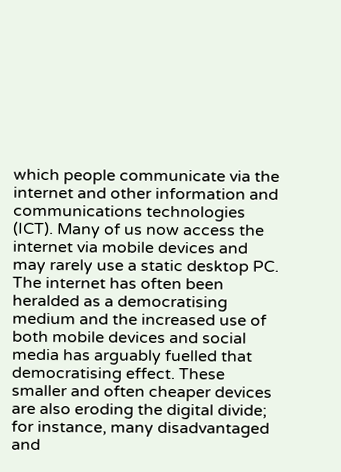which people communicate via the internet and other information and communications technologies (ICT). Many of us now access the internet via mobile devices and may rarely use a static desktop PC. The internet has often been heralded as a democratising medium and the increased use of both mobile devices and social media has arguably fuelled that democratising effect. These smaller and often cheaper devices are also eroding the digital divide; for instance, many disadvantaged and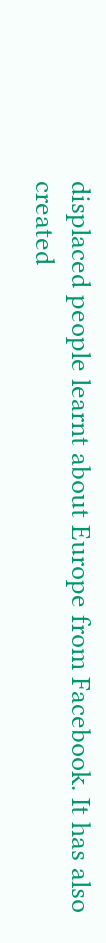displaced people learnt about Europe from Facebook. It has also created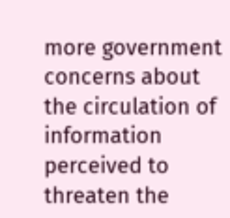more government concerns about the circulation of information perceived to threaten the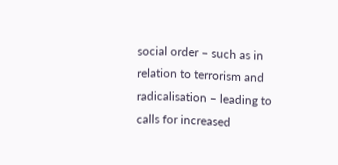social order – such as in relation to terrorism and radicalisation – leading to calls for increased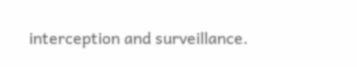interception and surveillance.